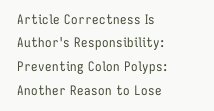Article Correctness Is Author's Responsibility: Preventing Colon Polyps: Another Reason to Lose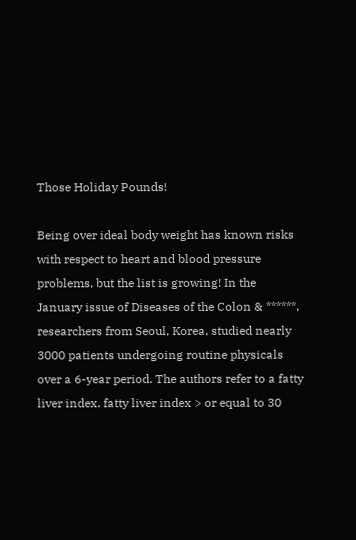Those Holiday Pounds!

Being over ideal body weight has known risks with respect to heart and blood pressure problems, but the list is growing! In the January issue of Diseases of the Colon & ******, researchers from Seoul, Korea, studied nearly 3000 patients undergoing routine physicals over a 6-year period. The authors refer to a fatty liver index. fatty liver index > or equal to 30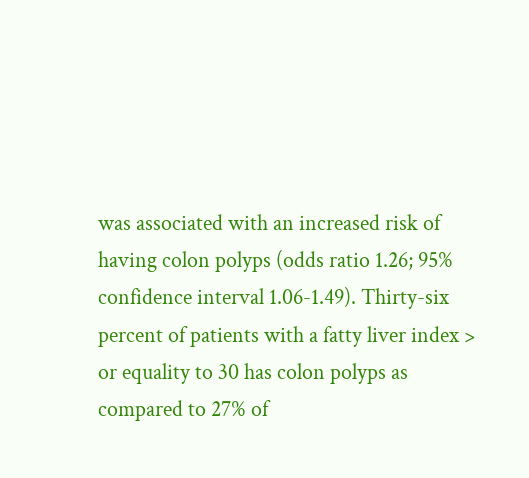was associated with an increased risk of having colon polyps (odds ratio 1.26; 95% confidence interval 1.06-1.49). Thirty-six percent of patients with a fatty liver index > or equality to 30 has colon polyps as compared to 27% of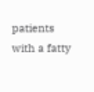patients with a fatty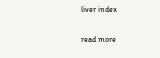liver index

read more